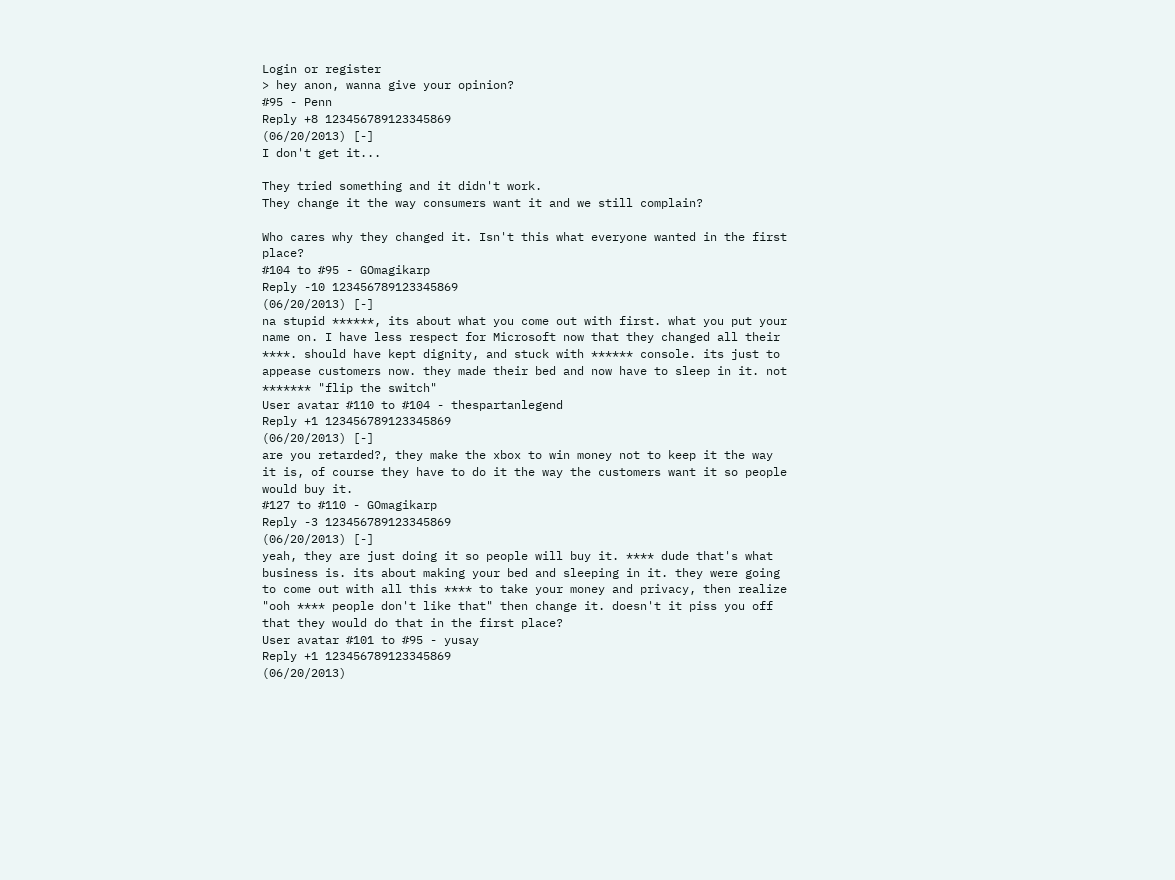Login or register
> hey anon, wanna give your opinion?
#95 - Penn
Reply +8 123456789123345869
(06/20/2013) [-]
I don't get it...

They tried something and it didn't work.
They change it the way consumers want it and we still complain?

Who cares why they changed it. Isn't this what everyone wanted in the first place?
#104 to #95 - GOmagikarp
Reply -10 123456789123345869
(06/20/2013) [-]
na stupid ******, its about what you come out with first. what you put your name on. I have less respect for Microsoft now that they changed all their ****. should have kept dignity, and stuck with ****** console. its just to appease customers now. they made their bed and now have to sleep in it. not ******* "flip the switch"
User avatar #110 to #104 - thespartanlegend
Reply +1 123456789123345869
(06/20/2013) [-]
are you retarded?, they make the xbox to win money not to keep it the way it is, of course they have to do it the way the customers want it so people would buy it.
#127 to #110 - GOmagikarp
Reply -3 123456789123345869
(06/20/2013) [-]
yeah, they are just doing it so people will buy it. **** dude that's what business is. its about making your bed and sleeping in it. they were going to come out with all this **** to take your money and privacy, then realize "ooh **** people don't like that" then change it. doesn't it piss you off that they would do that in the first place?
User avatar #101 to #95 - yusay
Reply +1 123456789123345869
(06/20/2013)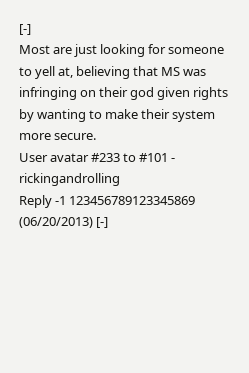[-]
Most are just looking for someone to yell at, believing that MS was infringing on their god given rights by wanting to make their system more secure.
User avatar #233 to #101 - rickingandrolling
Reply -1 123456789123345869
(06/20/2013) [-]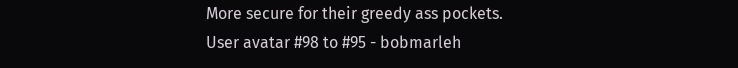More secure for their greedy ass pockets.
User avatar #98 to #95 - bobmarleh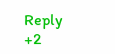Reply +2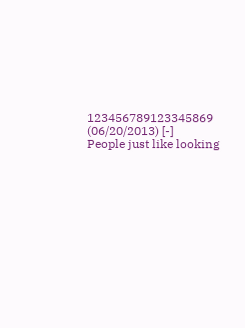123456789123345869
(06/20/2013) [-]
People just like looking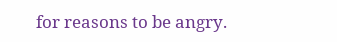for reasons to be angry.